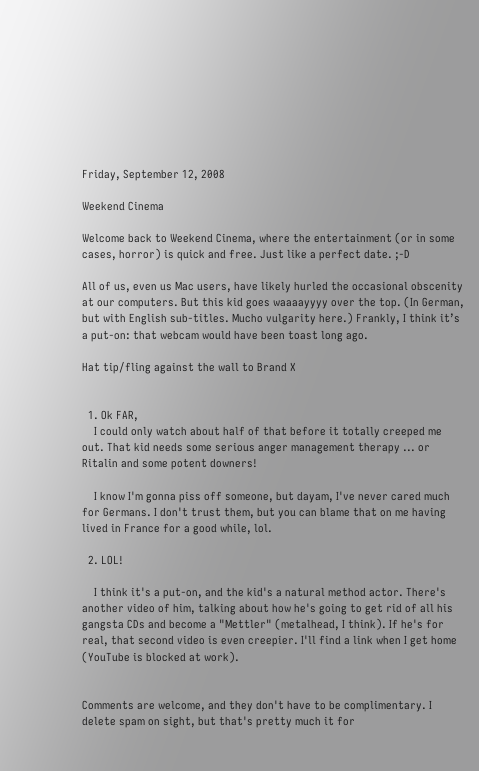Friday, September 12, 2008

Weekend Cinema

Welcome back to Weekend Cinema, where the entertainment (or in some cases, horror) is quick and free. Just like a perfect date. ;-D

All of us, even us Mac users, have likely hurled the occasional obscenity at our computers. But this kid goes waaaayyyy over the top. (In German, but with English sub-titles. Mucho vulgarity here.) Frankly, I think it’s a put-on: that webcam would have been toast long ago.

Hat tip/fling against the wall to Brand X


  1. Ok FAR,
    I could only watch about half of that before it totally creeped me out. That kid needs some serious anger management therapy ... or Ritalin and some potent downers!

    I know I'm gonna piss off someone, but dayam, I've never cared much for Germans. I don't trust them, but you can blame that on me having lived in France for a good while, lol.

  2. LOL!

    I think it's a put-on, and the kid's a natural method actor. There's another video of him, talking about how he's going to get rid of all his gangsta CDs and become a "Mettler" (metalhead, I think). If he's for real, that second video is even creepier. I'll find a link when I get home (YouTube is blocked at work).


Comments are welcome, and they don't have to be complimentary. I delete spam on sight, but that's pretty much it for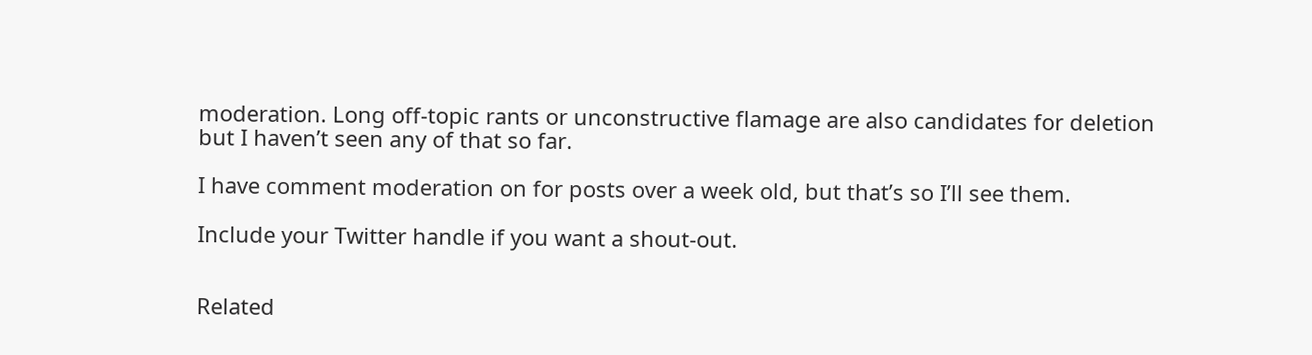moderation. Long off-topic rants or unconstructive flamage are also candidates for deletion but I haven’t seen any of that so far.

I have comment moderation on for posts over a week old, but that’s so I’ll see them.

Include your Twitter handle if you want a shout-out.


Related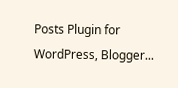Posts Plugin for WordPress, Blogger...